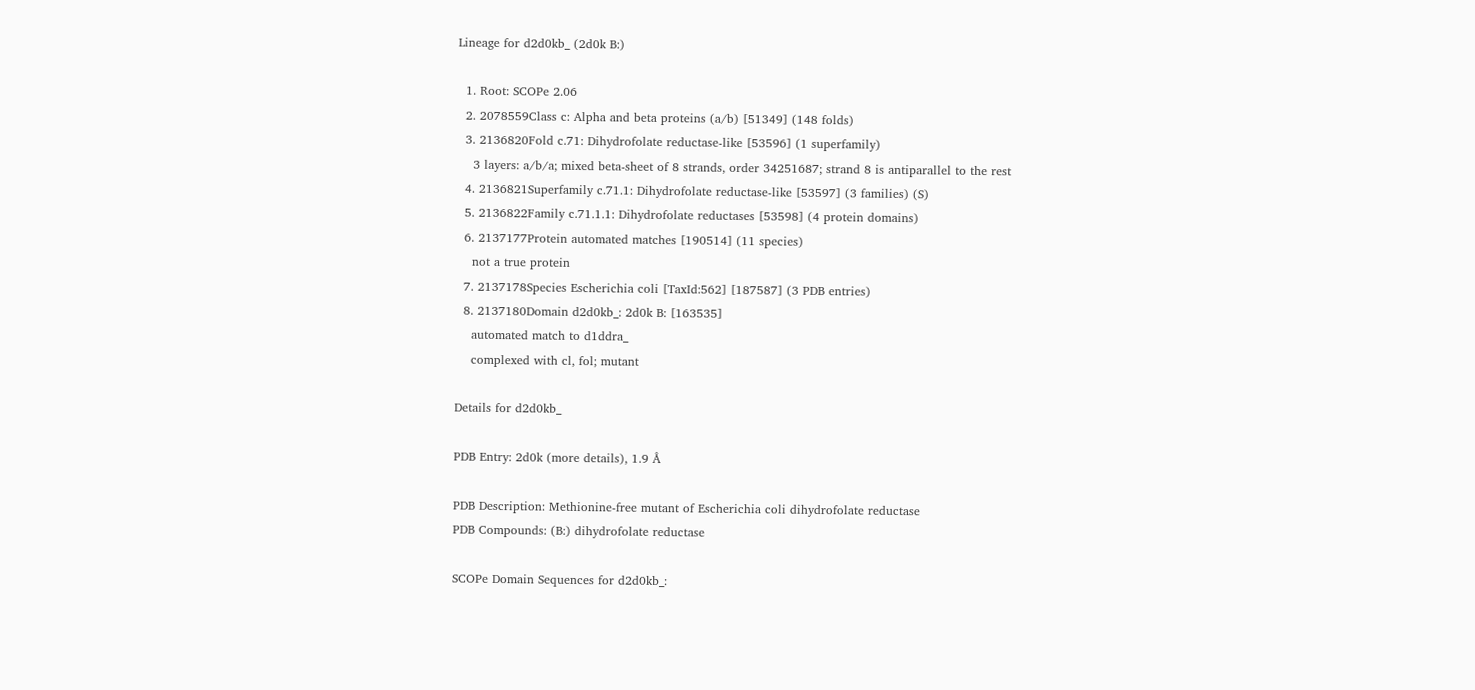Lineage for d2d0kb_ (2d0k B:)

  1. Root: SCOPe 2.06
  2. 2078559Class c: Alpha and beta proteins (a/b) [51349] (148 folds)
  3. 2136820Fold c.71: Dihydrofolate reductase-like [53596] (1 superfamily)
    3 layers: a/b/a; mixed beta-sheet of 8 strands, order 34251687; strand 8 is antiparallel to the rest
  4. 2136821Superfamily c.71.1: Dihydrofolate reductase-like [53597] (3 families) (S)
  5. 2136822Family c.71.1.1: Dihydrofolate reductases [53598] (4 protein domains)
  6. 2137177Protein automated matches [190514] (11 species)
    not a true protein
  7. 2137178Species Escherichia coli [TaxId:562] [187587] (3 PDB entries)
  8. 2137180Domain d2d0kb_: 2d0k B: [163535]
    automated match to d1ddra_
    complexed with cl, fol; mutant

Details for d2d0kb_

PDB Entry: 2d0k (more details), 1.9 Å

PDB Description: Methionine-free mutant of Escherichia coli dihydrofolate reductase
PDB Compounds: (B:) dihydrofolate reductase

SCOPe Domain Sequences for d2d0kb_: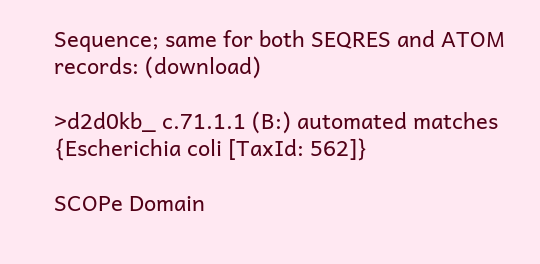Sequence; same for both SEQRES and ATOM records: (download)

>d2d0kb_ c.71.1.1 (B:) automated matches {Escherichia coli [TaxId: 562]}

SCOPe Domain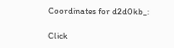Coordinates for d2d0kb_:

Click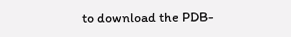to download the PDB-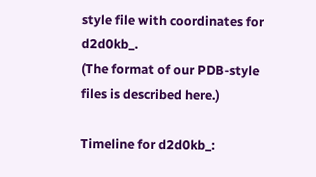style file with coordinates for d2d0kb_.
(The format of our PDB-style files is described here.)

Timeline for d2d0kb_: